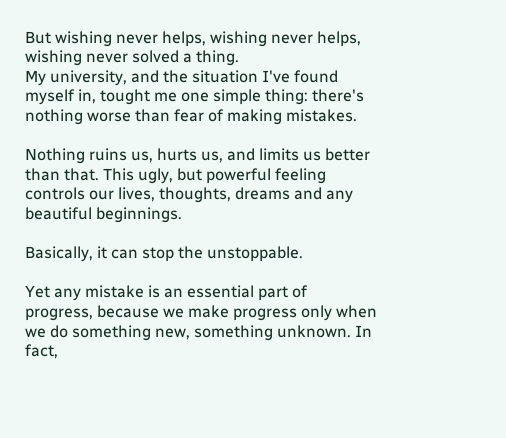But wishing never helps, wishing never helps, wishing never solved a thing.
My university, and the situation I've found myself in, tought me one simple thing: there's nothing worse than fear of making mistakes.

Nothing ruins us, hurts us, and limits us better than that. This ugly, but powerful feeling controls our lives, thoughts, dreams and any beautiful beginnings.

Basically, it can stop the unstoppable.

Yet any mistake is an essential part of progress, because we make progress only when we do something new, something unknown. In fact,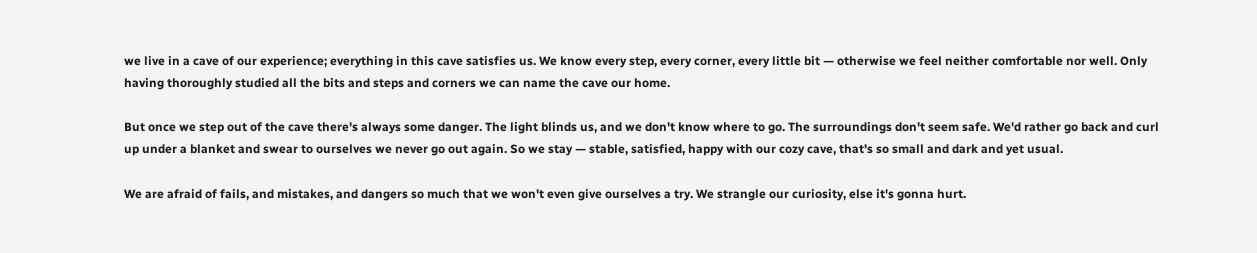we live in a cave of our experience; everything in this cave satisfies us. We know every step, every corner, every little bit — otherwise we feel neither comfortable nor well. Only having thoroughly studied all the bits and steps and corners we can name the cave our home.

But once we step out of the cave there's always some danger. The light blinds us, and we don't know where to go. The surroundings don't seem safe. We'd rather go back and curl up under a blanket and swear to ourselves we never go out again. So we stay — stable, satisfied, happy with our cozy cave, that's so small and dark and yet usual.

We are afraid of fails, and mistakes, and dangers so much that we won't even give ourselves a try. We strangle our curiosity, else it's gonna hurt.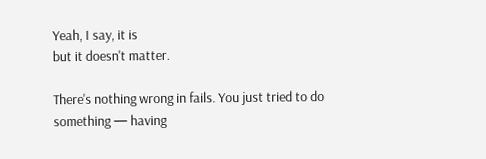Yeah, I say, it is
but it doesn't matter.

There's nothing wrong in fails. You just tried to do something — having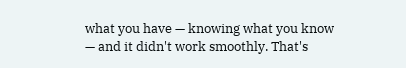what you have — knowing what you know — and it didn't work smoothly. That's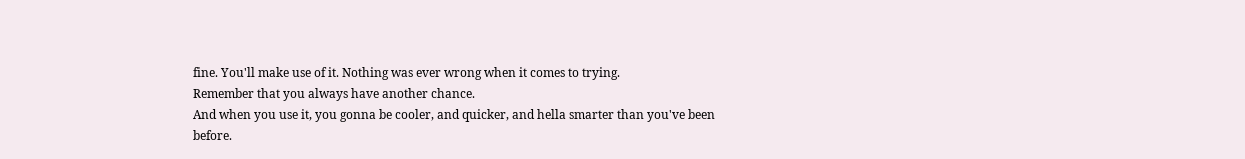fine. You'll make use of it. Nothing was ever wrong when it comes to trying.
Remember that you always have another chance.
And when you use it, you gonna be cooler, and quicker, and hella smarter than you've been before.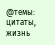@темы: цитаты, жизнь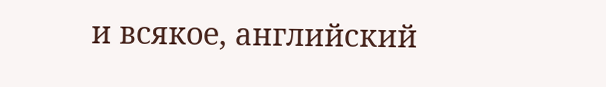и всякое, английский